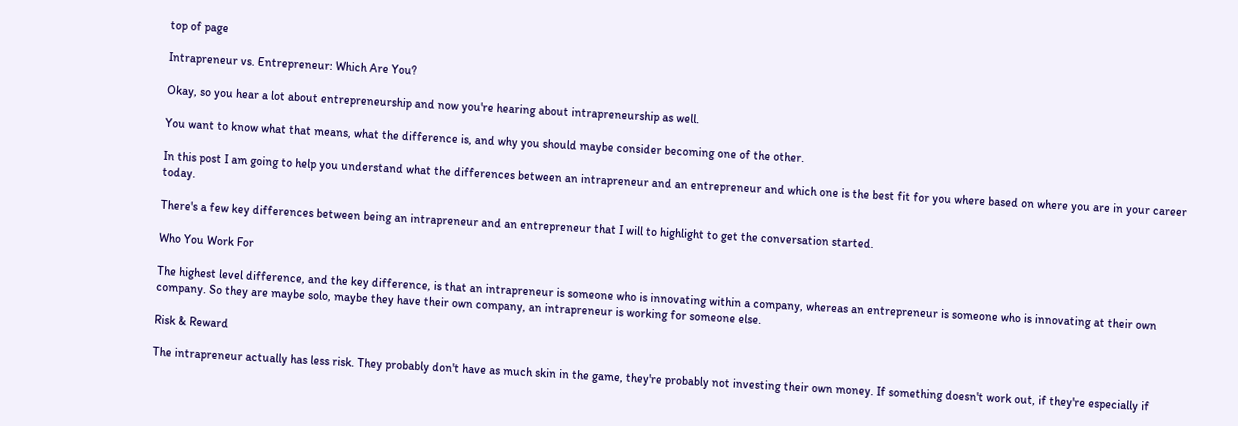top of page

Intrapreneur vs. Entrepreneur: Which Are You?

Okay, so you hear a lot about entrepreneurship and now you're hearing about intrapreneurship as well.

You want to know what that means, what the difference is, and why you should maybe consider becoming one of the other.

In this post I am going to help you understand what the differences between an intrapreneur and an entrepreneur and which one is the best fit for you where based on where you are in your career today.

There's a few key differences between being an intrapreneur and an entrepreneur that I will to highlight to get the conversation started.

Who You Work For

The highest level difference, and the key difference, is that an intrapreneur is someone who is innovating within a company, whereas an entrepreneur is someone who is innovating at their own company. So they are maybe solo, maybe they have their own company, an intrapreneur is working for someone else.

Risk & Reward

The intrapreneur actually has less risk. They probably don't have as much skin in the game, they're probably not investing their own money. If something doesn't work out, if they're especially if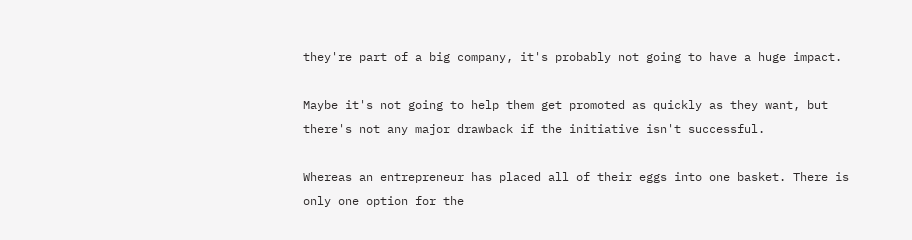they're part of a big company, it's probably not going to have a huge impact.

Maybe it's not going to help them get promoted as quickly as they want, but there's not any major drawback if the initiative isn't successful.

Whereas an entrepreneur has placed all of their eggs into one basket. There is only one option for the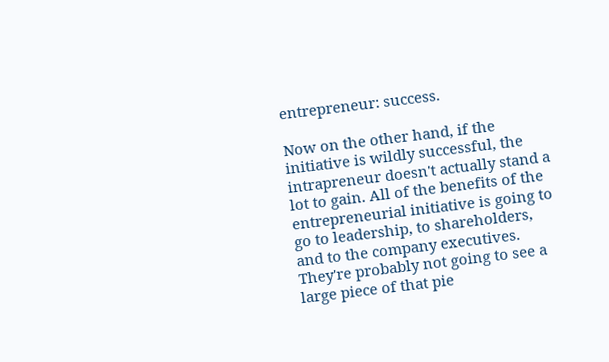entrepreneur: success.

Now on the other hand, if the initiative is wildly successful, the intrapreneur doesn't actually stand a lot to gain. All of the benefits of the entrepreneurial initiative is going to go to leadership, to shareholders, and to the company executives. They're probably not going to see a large piece of that pie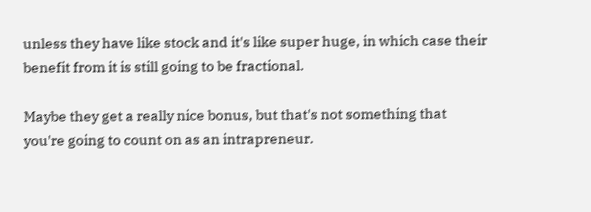unless they have like stock and it's like super huge, in which case their benefit from it is still going to be fractional.

Maybe they get a really nice bonus, but that's not something that you're going to count on as an intrapreneur.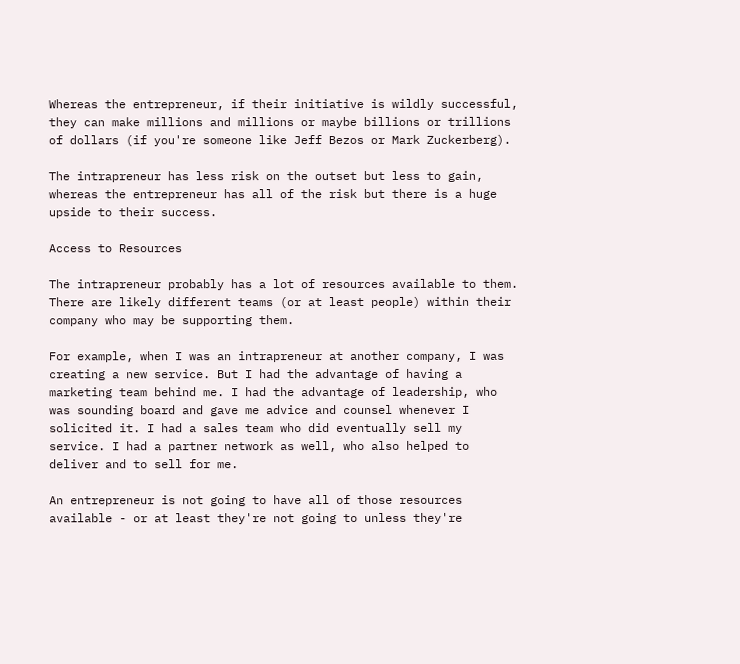Whereas the entrepreneur, if their initiative is wildly successful, they can make millions and millions or maybe billions or trillions of dollars (if you're someone like Jeff Bezos or Mark Zuckerberg).

The intrapreneur has less risk on the outset but less to gain, whereas the entrepreneur has all of the risk but there is a huge upside to their success.

Access to Resources

The intrapreneur probably has a lot of resources available to them. There are likely different teams (or at least people) within their company who may be supporting them.

For example, when I was an intrapreneur at another company, I was creating a new service. But I had the advantage of having a marketing team behind me. I had the advantage of leadership, who was sounding board and gave me advice and counsel whenever I solicited it. I had a sales team who did eventually sell my service. I had a partner network as well, who also helped to deliver and to sell for me.

An entrepreneur is not going to have all of those resources available - or at least they're not going to unless they're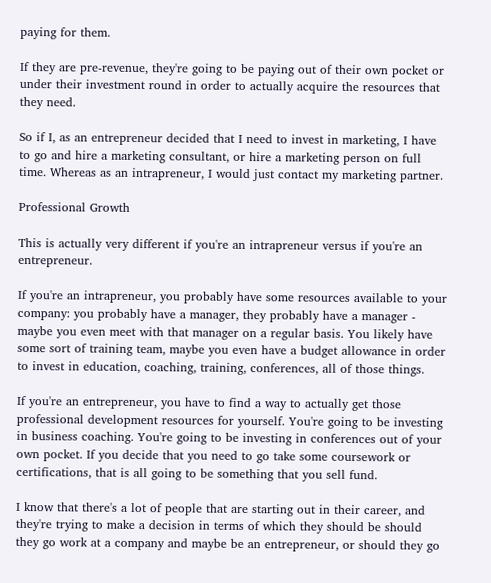paying for them.

If they are pre-revenue, they're going to be paying out of their own pocket or under their investment round in order to actually acquire the resources that they need.

So if I, as an entrepreneur decided that I need to invest in marketing, I have to go and hire a marketing consultant, or hire a marketing person on full time. Whereas as an intrapreneur, I would just contact my marketing partner.

Professional Growth

This is actually very different if you're an intrapreneur versus if you're an entrepreneur.

If you're an intrapreneur, you probably have some resources available to your company: you probably have a manager, they probably have a manager - maybe you even meet with that manager on a regular basis. You likely have some sort of training team, maybe you even have a budget allowance in order to invest in education, coaching, training, conferences, all of those things.

If you're an entrepreneur, you have to find a way to actually get those professional development resources for yourself. You're going to be investing in business coaching. You're going to be investing in conferences out of your own pocket. If you decide that you need to go take some coursework or certifications, that is all going to be something that you sell fund.

I know that there's a lot of people that are starting out in their career, and they're trying to make a decision in terms of which they should be should they go work at a company and maybe be an entrepreneur, or should they go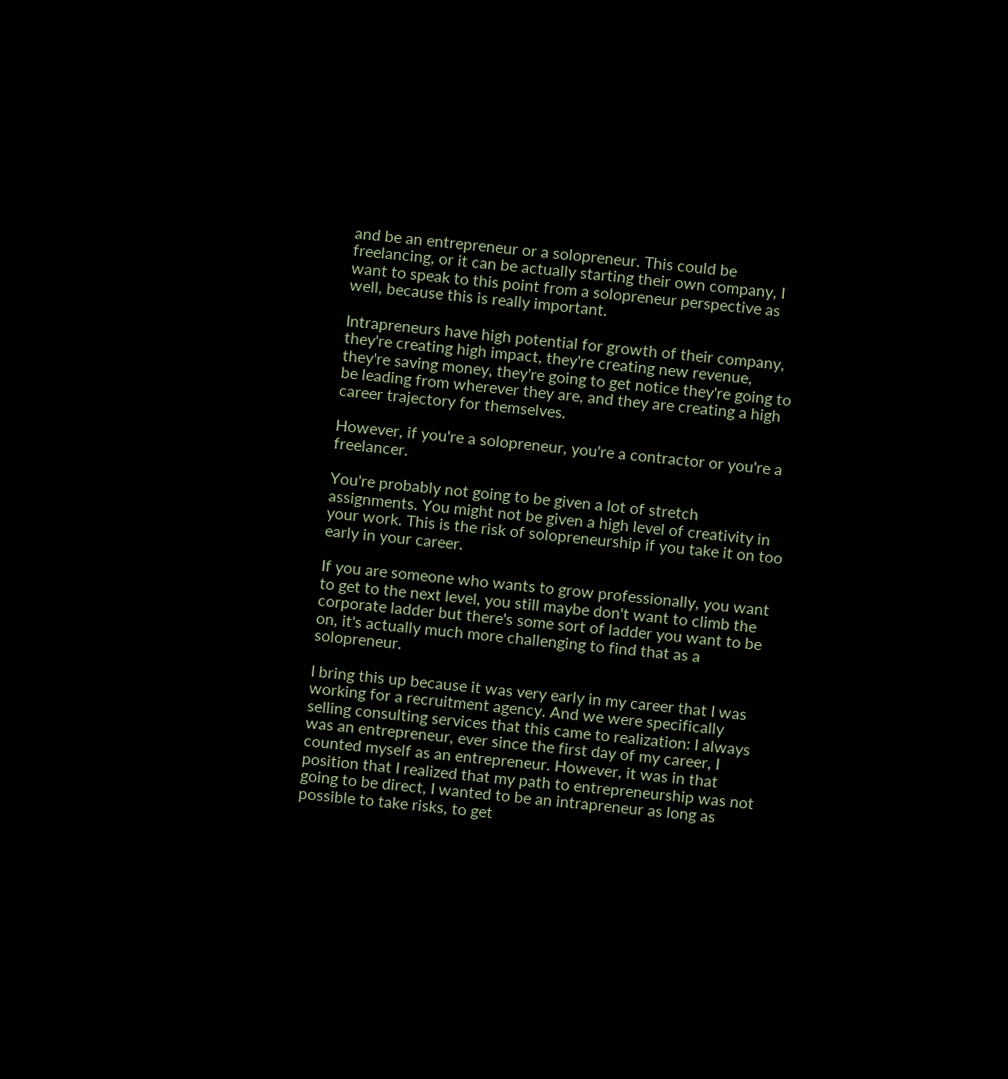and be an entrepreneur or a solopreneur. This could be freelancing, or it can be actually starting their own company, I want to speak to this point from a solopreneur perspective as well, because this is really important.

Intrapreneurs have high potential for growth of their company, they're creating high impact, they're creating new revenue, they're saving money, they're going to get notice they're going to be leading from wherever they are, and they are creating a high career trajectory for themselves.

However, if you're a solopreneur, you're a contractor or you're a freelancer.

You're probably not going to be given a lot of stretch assignments. You might not be given a high level of creativity in your work. This is the risk of solopreneurship if you take it on too early in your career.

If you are someone who wants to grow professionally, you want to get to the next level, you still maybe don't want to climb the corporate ladder but there's some sort of ladder you want to be on, it's actually much more challenging to find that as a solopreneur.

I bring this up because it was very early in my career that I was working for a recruitment agency. And we were specifically selling consulting services that this came to realization: I always was an entrepreneur, ever since the first day of my career, I counted myself as an entrepreneur. However, it was in that position that I realized that my path to entrepreneurship was not going to be direct, I wanted to be an intrapreneur as long as possible to take risks, to get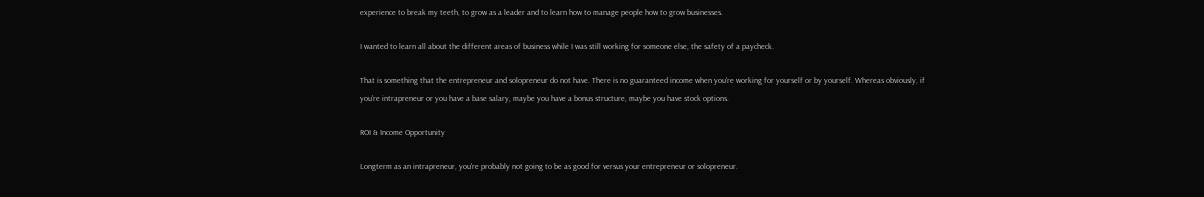experience to break my teeth, to grow as a leader and to learn how to manage people how to grow businesses.

I wanted to learn all about the different areas of business while I was still working for someone else, the safety of a paycheck.

That is something that the entrepreneur and solopreneur do not have. There is no guaranteed income when you're working for yourself or by yourself. Whereas obviously, if you're intrapreneur or you have a base salary, maybe you have a bonus structure, maybe you have stock options.

ROI & Income Opportunity

Longterm as an intrapreneur, you're probably not going to be as good for versus your entrepreneur or solopreneur.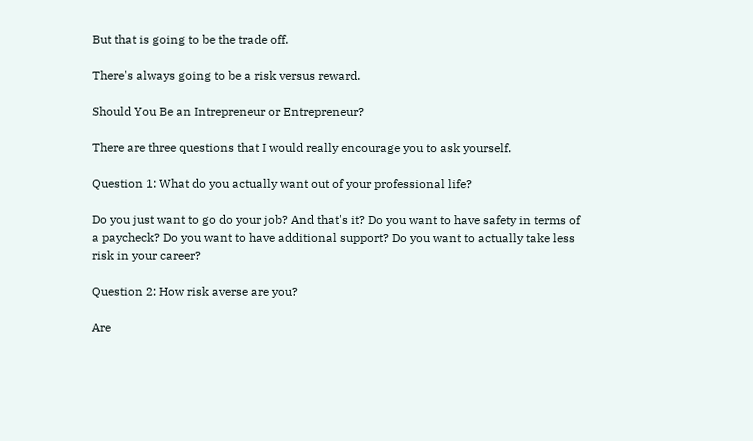But that is going to be the trade off.

There's always going to be a risk versus reward.

Should You Be an Intrepreneur or Entrepreneur?

There are three questions that I would really encourage you to ask yourself.

Question 1: What do you actually want out of your professional life?

Do you just want to go do your job? And that's it? Do you want to have safety in terms of a paycheck? Do you want to have additional support? Do you want to actually take less risk in your career?

Question 2: How risk averse are you?

Are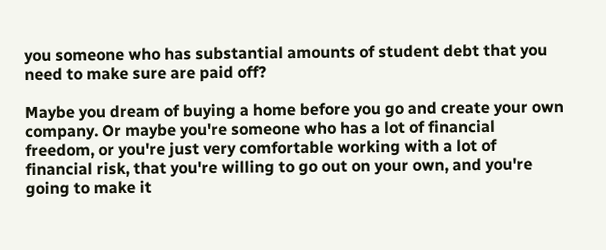you someone who has substantial amounts of student debt that you need to make sure are paid off?

Maybe you dream of buying a home before you go and create your own company. Or maybe you're someone who has a lot of financial freedom, or you're just very comfortable working with a lot of financial risk, that you're willing to go out on your own, and you're going to make it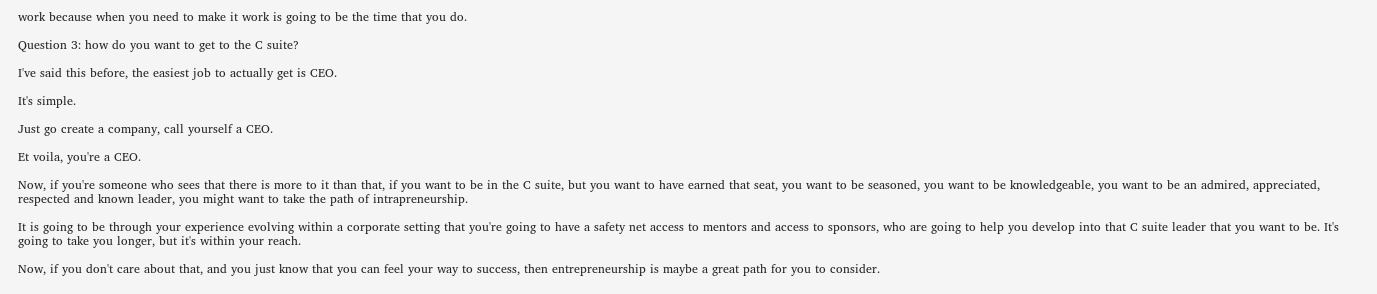work because when you need to make it work is going to be the time that you do.

Question 3: how do you want to get to the C suite?

I've said this before, the easiest job to actually get is CEO.

It's simple.

Just go create a company, call yourself a CEO.

Et voila, you're a CEO.

Now, if you're someone who sees that there is more to it than that, if you want to be in the C suite, but you want to have earned that seat, you want to be seasoned, you want to be knowledgeable, you want to be an admired, appreciated, respected and known leader, you might want to take the path of intrapreneurship.

It is going to be through your experience evolving within a corporate setting that you're going to have a safety net access to mentors and access to sponsors, who are going to help you develop into that C suite leader that you want to be. It's going to take you longer, but it's within your reach.

Now, if you don't care about that, and you just know that you can feel your way to success, then entrepreneurship is maybe a great path for you to consider.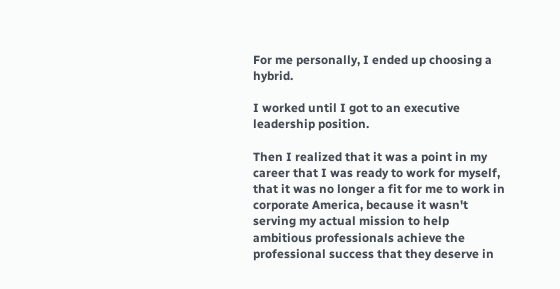For me personally, I ended up choosing a hybrid.

I worked until I got to an executive leadership position.

Then I realized that it was a point in my career that I was ready to work for myself, that it was no longer a fit for me to work in corporate America, because it wasn't serving my actual mission to help ambitious professionals achieve the professional success that they deserve in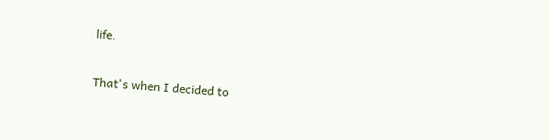life.

That's when I decided to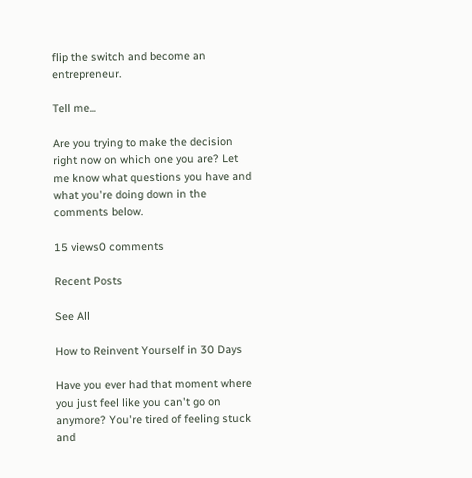flip the switch and become an entrepreneur.

Tell me...

Are you trying to make the decision right now on which one you are? Let me know what questions you have and what you're doing down in the comments below.

15 views0 comments

Recent Posts

See All

How to Reinvent Yourself in 30 Days

Have you ever had that moment where you just feel like you can't go on anymore? You're tired of feeling stuck and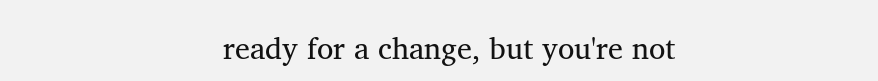ready for a change, but you're not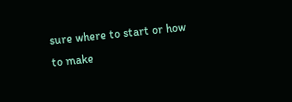sure where to start or how to make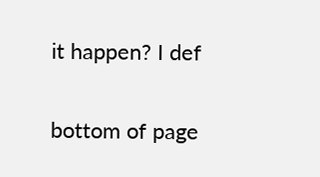it happen? I def


bottom of page